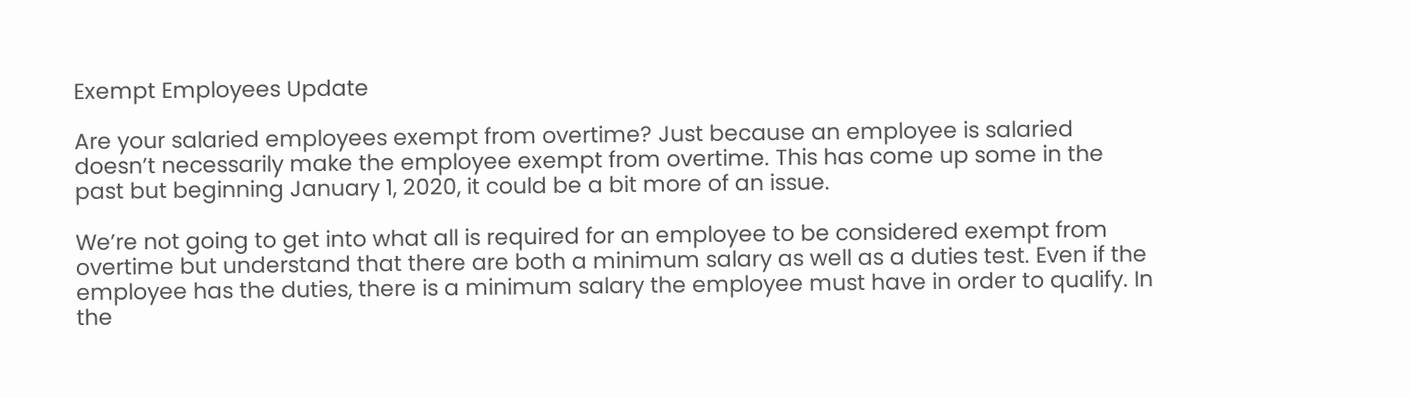Exempt Employees Update

Are your salaried employees exempt from overtime? Just because an employee is salaried doesn’t necessarily make the employee exempt from overtime. This has come up some in the past but beginning January 1, 2020, it could be a bit more of an issue.

We’re not going to get into what all is required for an employee to be considered exempt from overtime but understand that there are both a minimum salary as well as a duties test. Even if the employee has the duties, there is a minimum salary the employee must have in order to qualify. In the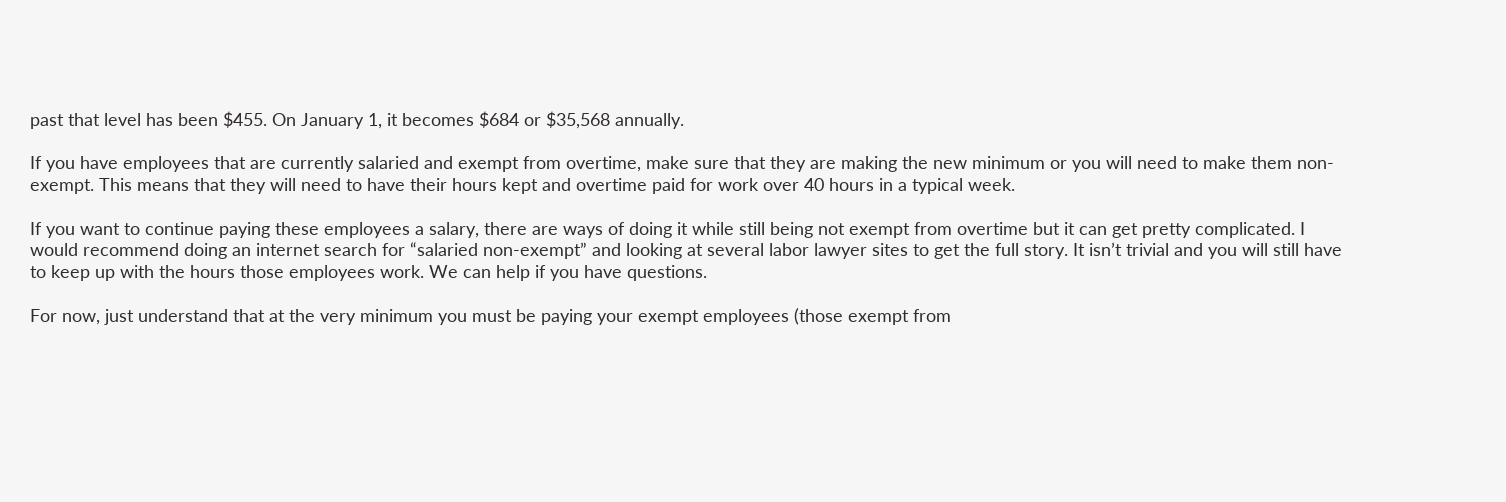past that level has been $455. On January 1, it becomes $684 or $35,568 annually.

If you have employees that are currently salaried and exempt from overtime, make sure that they are making the new minimum or you will need to make them non-exempt. This means that they will need to have their hours kept and overtime paid for work over 40 hours in a typical week.

If you want to continue paying these employees a salary, there are ways of doing it while still being not exempt from overtime but it can get pretty complicated. I would recommend doing an internet search for “salaried non-exempt” and looking at several labor lawyer sites to get the full story. It isn’t trivial and you will still have to keep up with the hours those employees work. We can help if you have questions.

For now, just understand that at the very minimum you must be paying your exempt employees (those exempt from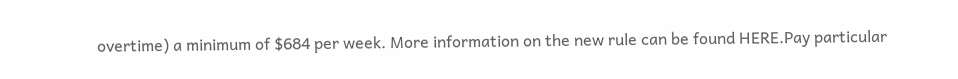overtime) a minimum of $684 per week. More information on the new rule can be found HERE.Pay particular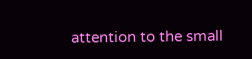attention to the small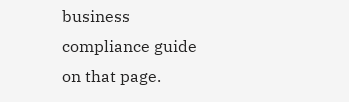business compliance guide on that page.